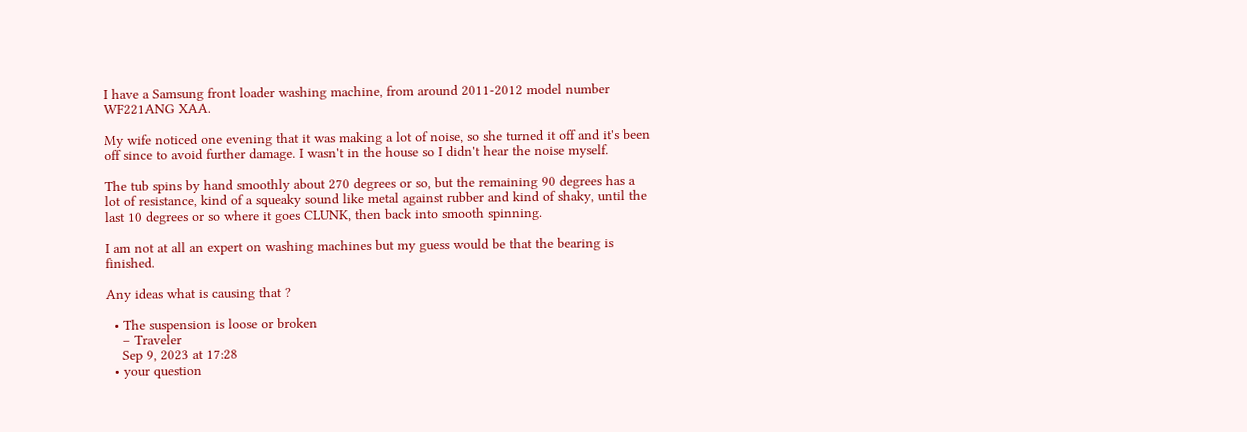I have a Samsung front loader washing machine, from around 2011-2012 model number WF221ANG XAA.

My wife noticed one evening that it was making a lot of noise, so she turned it off and it's been off since to avoid further damage. I wasn't in the house so I didn't hear the noise myself.

The tub spins by hand smoothly about 270 degrees or so, but the remaining 90 degrees has a lot of resistance, kind of a squeaky sound like metal against rubber and kind of shaky, until the last 10 degrees or so where it goes CLUNK, then back into smooth spinning.

I am not at all an expert on washing machines but my guess would be that the bearing is finished.

Any ideas what is causing that ?

  • The suspension is loose or broken
    – Traveler
    Sep 9, 2023 at 17:28
  • your question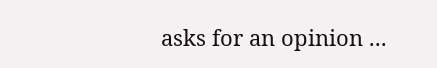asks for an opinion ...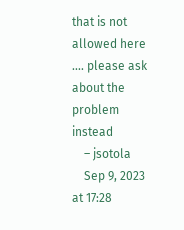that is not allowed here .... please ask about the problem instead
    – jsotola
    Sep 9, 2023 at 17:28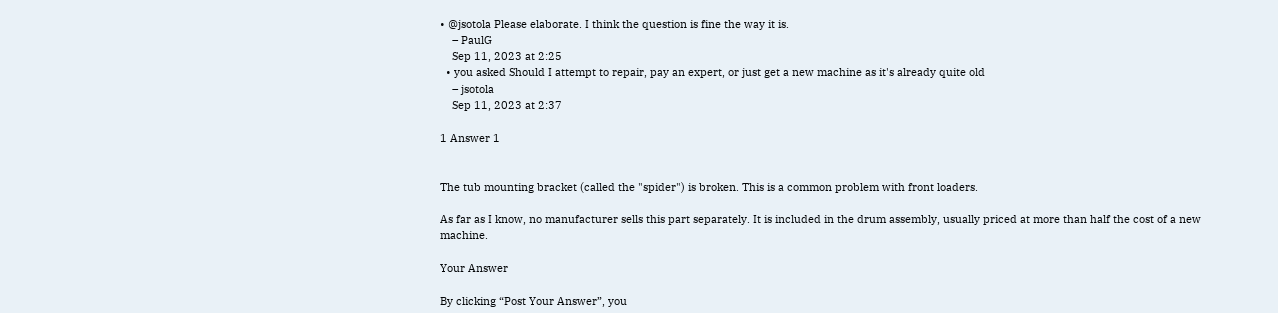• @jsotola Please elaborate. I think the question is fine the way it is.
    – PaulG
    Sep 11, 2023 at 2:25
  • you asked Should I attempt to repair, pay an expert, or just get a new machine as it's already quite old
    – jsotola
    Sep 11, 2023 at 2:37

1 Answer 1


The tub mounting bracket (called the "spider") is broken. This is a common problem with front loaders.

As far as I know, no manufacturer sells this part separately. It is included in the drum assembly, usually priced at more than half the cost of a new machine.

Your Answer

By clicking “Post Your Answer”, you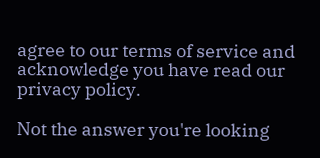agree to our terms of service and acknowledge you have read our privacy policy.

Not the answer you're looking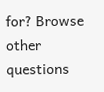for? Browse other questions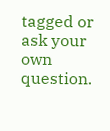tagged or ask your own question.